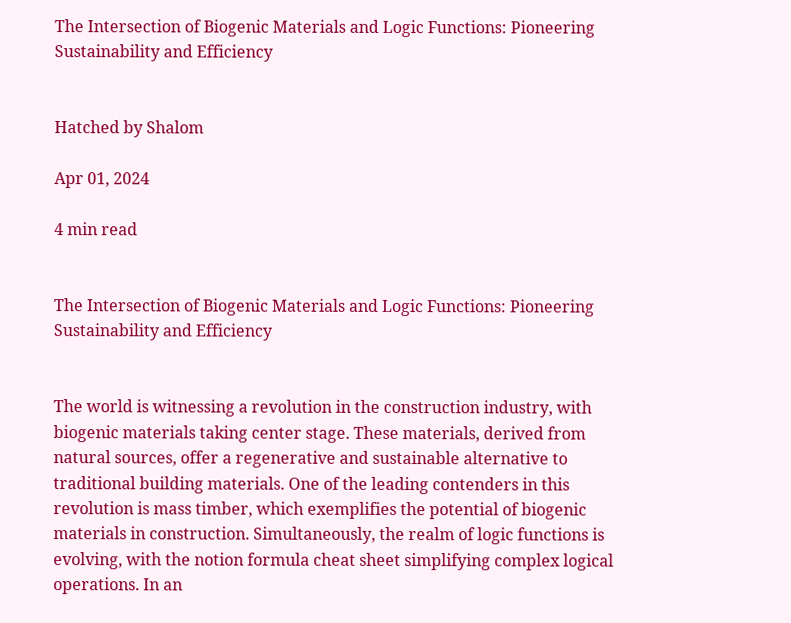The Intersection of Biogenic Materials and Logic Functions: Pioneering Sustainability and Efficiency


Hatched by Shalom

Apr 01, 2024

4 min read


The Intersection of Biogenic Materials and Logic Functions: Pioneering Sustainability and Efficiency


The world is witnessing a revolution in the construction industry, with biogenic materials taking center stage. These materials, derived from natural sources, offer a regenerative and sustainable alternative to traditional building materials. One of the leading contenders in this revolution is mass timber, which exemplifies the potential of biogenic materials in construction. Simultaneously, the realm of logic functions is evolving, with the notion formula cheat sheet simplifying complex logical operations. In an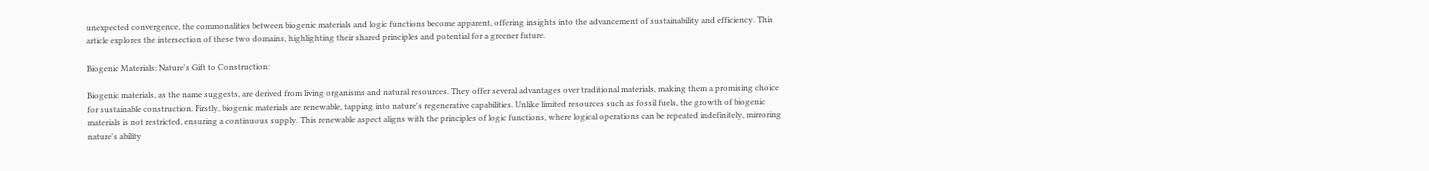unexpected convergence, the commonalities between biogenic materials and logic functions become apparent, offering insights into the advancement of sustainability and efficiency. This article explores the intersection of these two domains, highlighting their shared principles and potential for a greener future.

Biogenic Materials: Nature's Gift to Construction:

Biogenic materials, as the name suggests, are derived from living organisms and natural resources. They offer several advantages over traditional materials, making them a promising choice for sustainable construction. Firstly, biogenic materials are renewable, tapping into nature's regenerative capabilities. Unlike limited resources such as fossil fuels, the growth of biogenic materials is not restricted, ensuring a continuous supply. This renewable aspect aligns with the principles of logic functions, where logical operations can be repeated indefinitely, mirroring nature's ability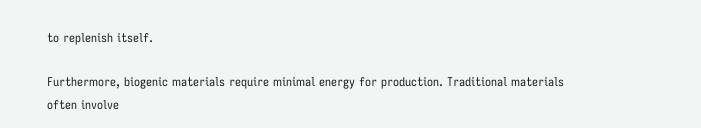to replenish itself.

Furthermore, biogenic materials require minimal energy for production. Traditional materials often involve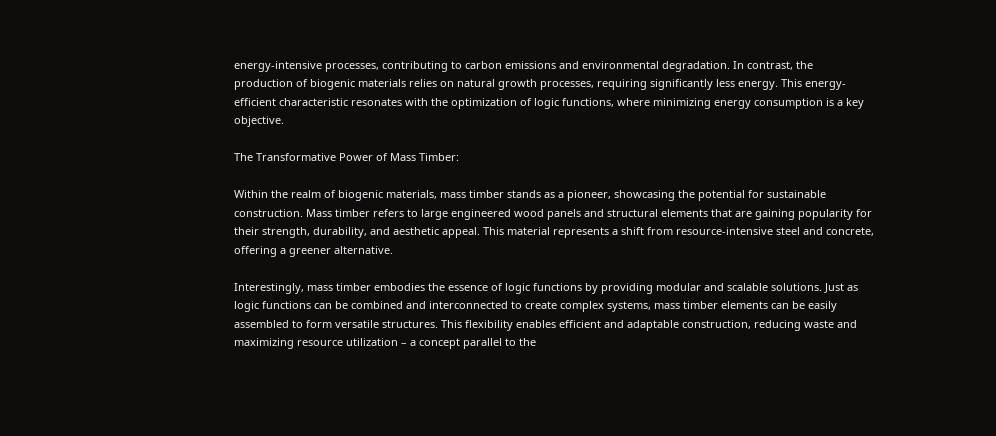energy-intensive processes, contributing to carbon emissions and environmental degradation. In contrast, the production of biogenic materials relies on natural growth processes, requiring significantly less energy. This energy-efficient characteristic resonates with the optimization of logic functions, where minimizing energy consumption is a key objective.

The Transformative Power of Mass Timber:

Within the realm of biogenic materials, mass timber stands as a pioneer, showcasing the potential for sustainable construction. Mass timber refers to large engineered wood panels and structural elements that are gaining popularity for their strength, durability, and aesthetic appeal. This material represents a shift from resource-intensive steel and concrete, offering a greener alternative.

Interestingly, mass timber embodies the essence of logic functions by providing modular and scalable solutions. Just as logic functions can be combined and interconnected to create complex systems, mass timber elements can be easily assembled to form versatile structures. This flexibility enables efficient and adaptable construction, reducing waste and maximizing resource utilization – a concept parallel to the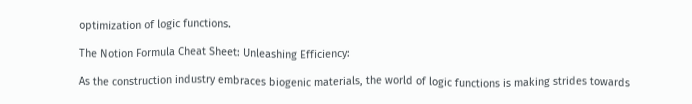optimization of logic functions.

The Notion Formula Cheat Sheet: Unleashing Efficiency:

As the construction industry embraces biogenic materials, the world of logic functions is making strides towards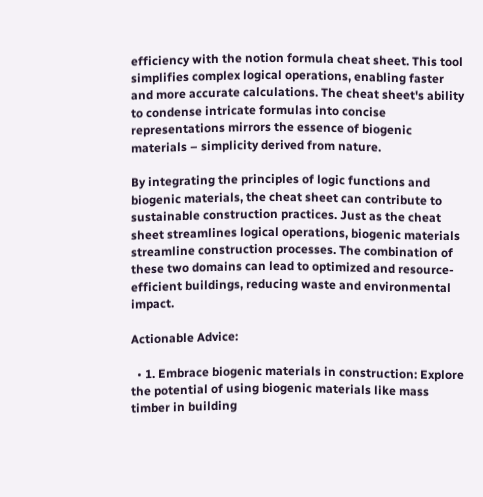efficiency with the notion formula cheat sheet. This tool simplifies complex logical operations, enabling faster and more accurate calculations. The cheat sheet's ability to condense intricate formulas into concise representations mirrors the essence of biogenic materials – simplicity derived from nature.

By integrating the principles of logic functions and biogenic materials, the cheat sheet can contribute to sustainable construction practices. Just as the cheat sheet streamlines logical operations, biogenic materials streamline construction processes. The combination of these two domains can lead to optimized and resource-efficient buildings, reducing waste and environmental impact.

Actionable Advice:

  • 1. Embrace biogenic materials in construction: Explore the potential of using biogenic materials like mass timber in building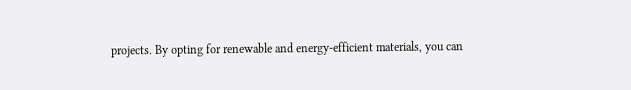projects. By opting for renewable and energy-efficient materials, you can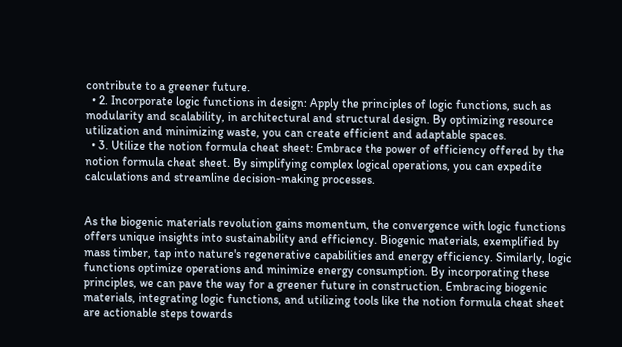contribute to a greener future.
  • 2. Incorporate logic functions in design: Apply the principles of logic functions, such as modularity and scalability, in architectural and structural design. By optimizing resource utilization and minimizing waste, you can create efficient and adaptable spaces.
  • 3. Utilize the notion formula cheat sheet: Embrace the power of efficiency offered by the notion formula cheat sheet. By simplifying complex logical operations, you can expedite calculations and streamline decision-making processes.


As the biogenic materials revolution gains momentum, the convergence with logic functions offers unique insights into sustainability and efficiency. Biogenic materials, exemplified by mass timber, tap into nature's regenerative capabilities and energy efficiency. Similarly, logic functions optimize operations and minimize energy consumption. By incorporating these principles, we can pave the way for a greener future in construction. Embracing biogenic materials, integrating logic functions, and utilizing tools like the notion formula cheat sheet are actionable steps towards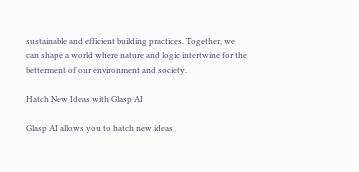sustainable and efficient building practices. Together, we can shape a world where nature and logic intertwine for the betterment of our environment and society.

Hatch New Ideas with Glasp AI

Glasp AI allows you to hatch new ideas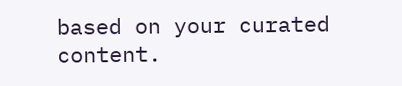based on your curated content.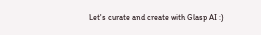Let's curate and create with Glasp AI :)